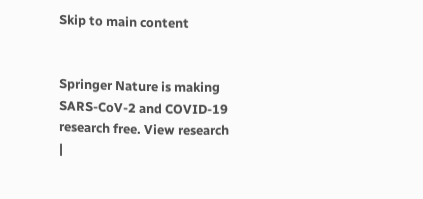Skip to main content


Springer Nature is making SARS-CoV-2 and COVID-19 research free. View research |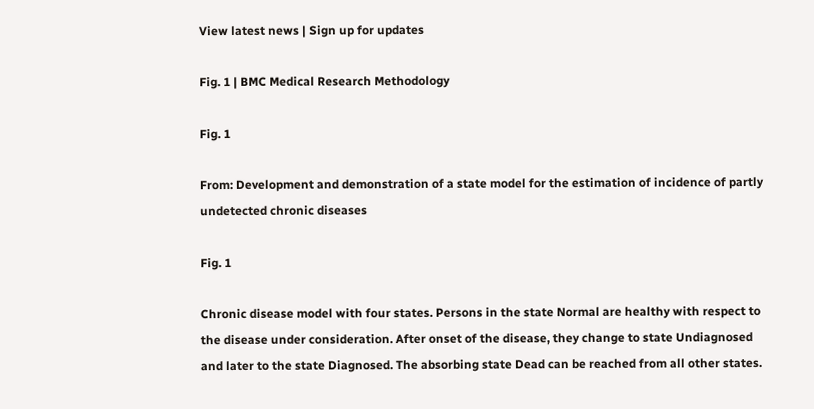View latest news | Sign up for updates

Fig. 1 | BMC Medical Research Methodology

Fig. 1

From: Development and demonstration of a state model for the estimation of incidence of partly undetected chronic diseases

Fig. 1

Chronic disease model with four states. Persons in the state Normal are healthy with respect to the disease under consideration. After onset of the disease, they change to state Undiagnosed and later to the state Diagnosed. The absorbing state Dead can be reached from all other states.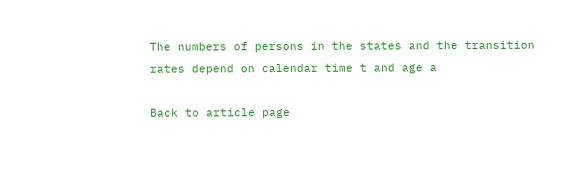The numbers of persons in the states and the transition rates depend on calendar time t and age a

Back to article page